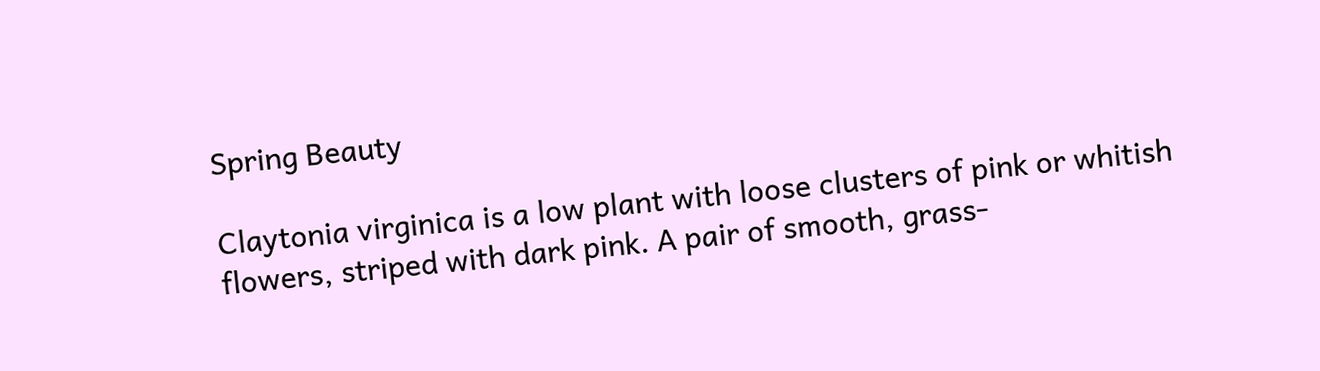Spring Beauty

Claytonia virginica is a low plant with loose clusters of pink or whitish flowers, striped with dark pink. A pair of smooth, grass-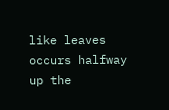like leaves occurs halfway up the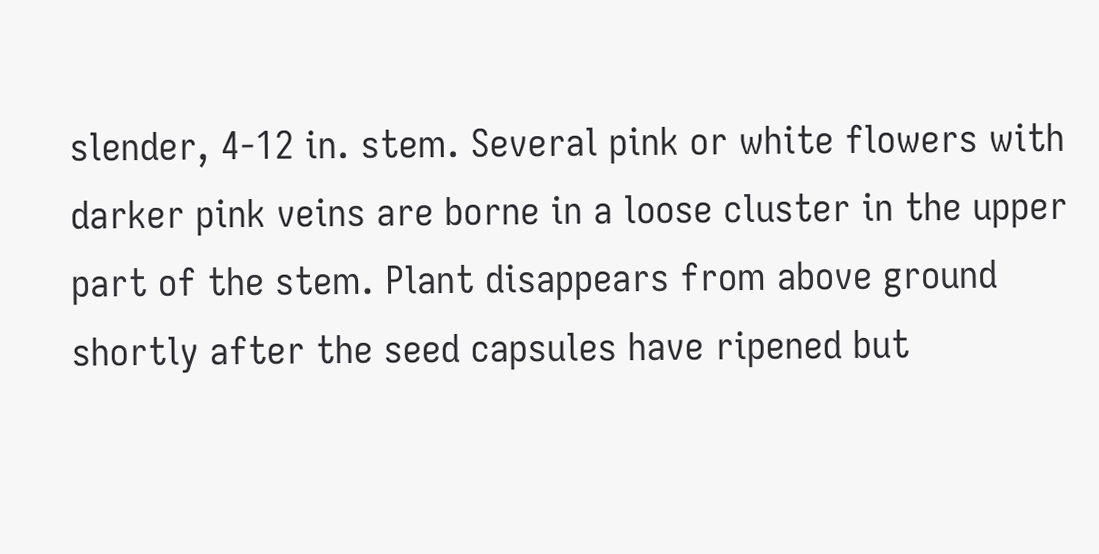slender, 4-12 in. stem. Several pink or white flowers with darker pink veins are borne in a loose cluster in the upper part of the stem. Plant disappears from above ground shortly after the seed capsules have ripened but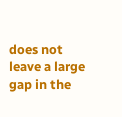does not leave a large gap in the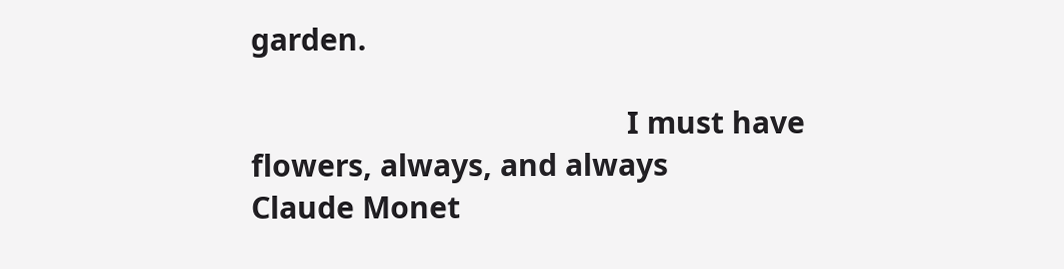garden.

                                               I must have flowers, always, and always
Claude Monet